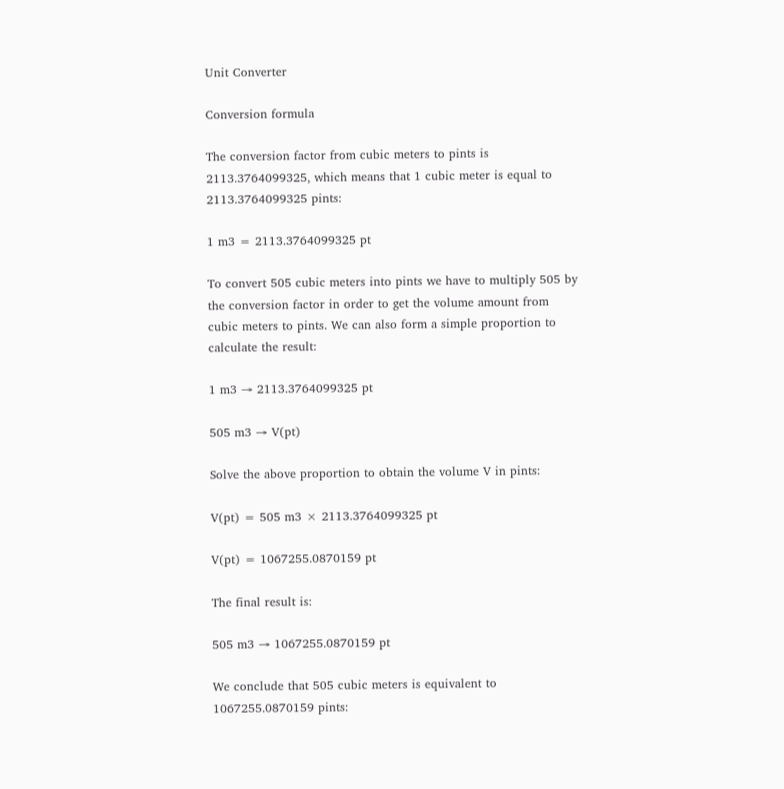Unit Converter

Conversion formula

The conversion factor from cubic meters to pints is 2113.3764099325, which means that 1 cubic meter is equal to 2113.3764099325 pints:

1 m3 = 2113.3764099325 pt

To convert 505 cubic meters into pints we have to multiply 505 by the conversion factor in order to get the volume amount from cubic meters to pints. We can also form a simple proportion to calculate the result:

1 m3 → 2113.3764099325 pt

505 m3 → V(pt)

Solve the above proportion to obtain the volume V in pints:

V(pt) = 505 m3 × 2113.3764099325 pt

V(pt) = 1067255.0870159 pt

The final result is:

505 m3 → 1067255.0870159 pt

We conclude that 505 cubic meters is equivalent to 1067255.0870159 pints: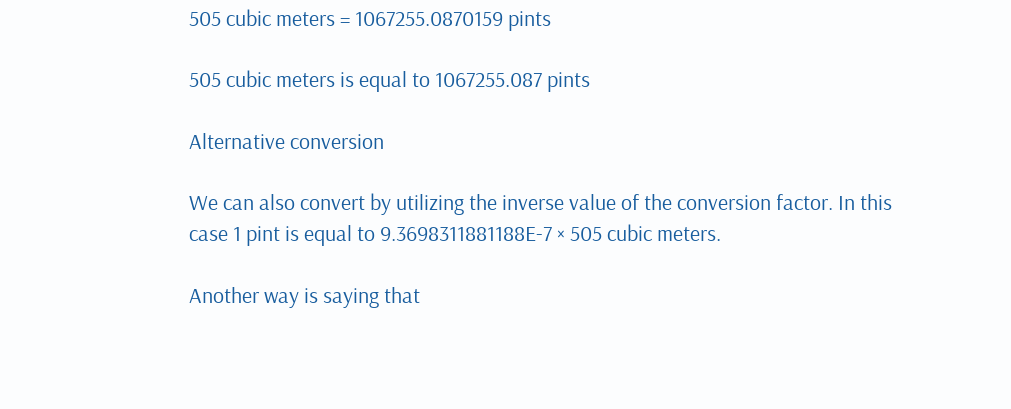505 cubic meters = 1067255.0870159 pints

505 cubic meters is equal to 1067255.087 pints

Alternative conversion

We can also convert by utilizing the inverse value of the conversion factor. In this case 1 pint is equal to 9.3698311881188E-7 × 505 cubic meters.

Another way is saying that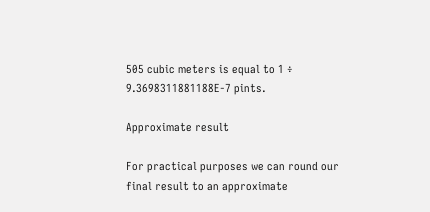505 cubic meters is equal to 1 ÷ 9.3698311881188E-7 pints.

Approximate result

For practical purposes we can round our final result to an approximate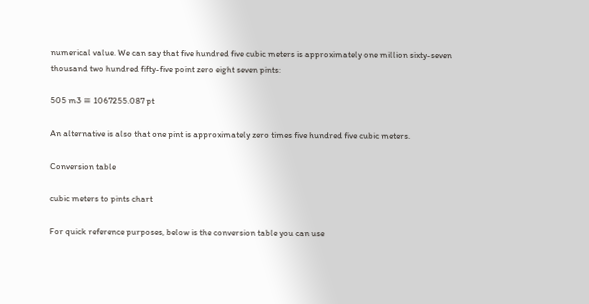numerical value. We can say that five hundred five cubic meters is approximately one million sixty-seven thousand two hundred fifty-five point zero eight seven pints:

505 m3 ≅ 1067255.087 pt

An alternative is also that one pint is approximately zero times five hundred five cubic meters.

Conversion table

cubic meters to pints chart

For quick reference purposes, below is the conversion table you can use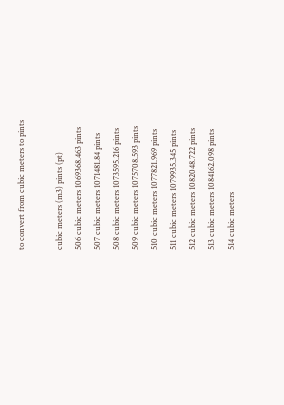to convert from cubic meters to pints

cubic meters (m3) pints (pt)
506 cubic meters 1069368.463 pints
507 cubic meters 1071481.84 pints
508 cubic meters 1073595.216 pints
509 cubic meters 1075708.593 pints
510 cubic meters 1077821.969 pints
511 cubic meters 1079935.345 pints
512 cubic meters 1082048.722 pints
513 cubic meters 1084162.098 pints
514 cubic meters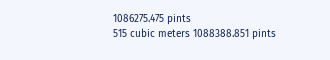1086275.475 pints
515 cubic meters 1088388.851 pints